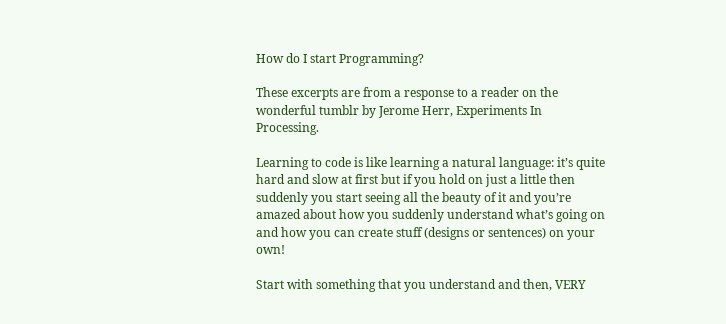How do I start Programming?

These excerpts are from a response to a reader on the wonderful tumblr by Jerome Herr, Experiments In Processing.

Learning to code is like learning a natural language: it’s quite hard and slow at first but if you hold on just a little then suddenly you start seeing all the beauty of it and you’re amazed about how you suddenly understand what’s going on and how you can create stuff (designs or sentences) on your own!

Start with something that you understand and then, VERY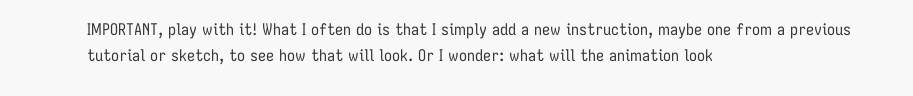IMPORTANT, play with it! What I often do is that I simply add a new instruction, maybe one from a previous tutorial or sketch, to see how that will look. Or I wonder: what will the animation look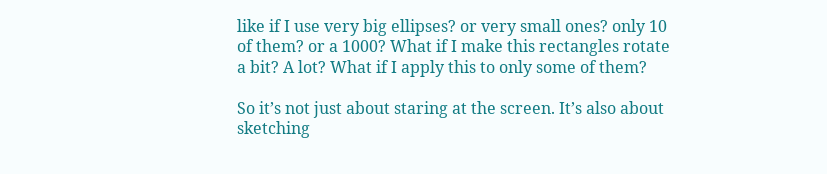like if I use very big ellipses? or very small ones? only 10 of them? or a 1000? What if I make this rectangles rotate a bit? A lot? What if I apply this to only some of them?

So it’s not just about staring at the screen. It’s also about sketching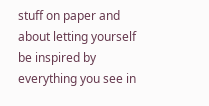stuff on paper and about letting yourself be inspired by everything you see in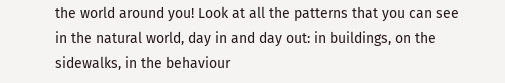the world around you! Look at all the patterns that you can see in the natural world, day in and day out: in buildings, on the sidewalks, in the behaviour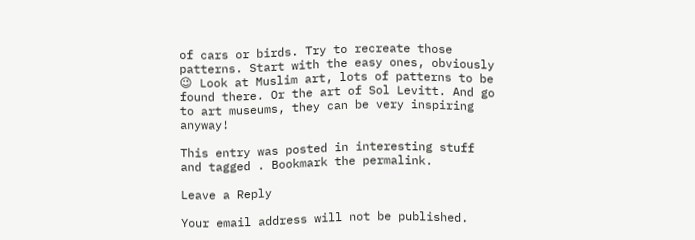of cars or birds. Try to recreate those patterns. Start with the easy ones, obviously 😉 Look at Muslim art, lots of patterns to be found there. Or the art of Sol Levitt. And go to art museums, they can be very inspiring anyway!

This entry was posted in interesting stuff and tagged . Bookmark the permalink.

Leave a Reply

Your email address will not be published.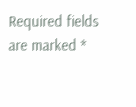Required fields are marked *